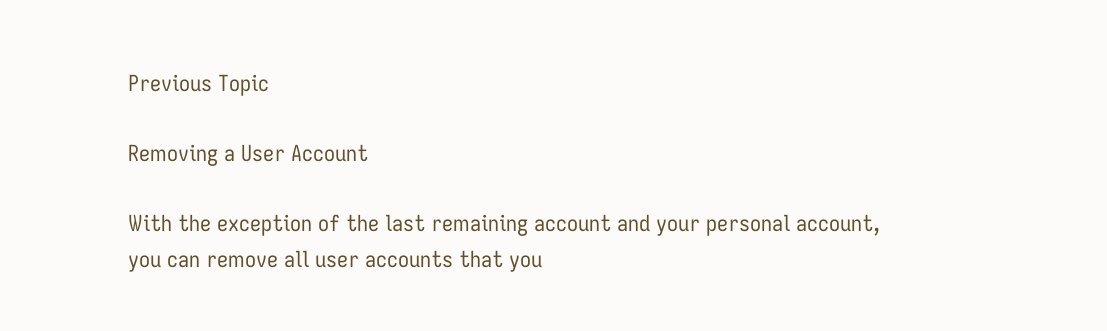Previous Topic

Removing a User Account

With the exception of the last remaining account and your personal account, you can remove all user accounts that you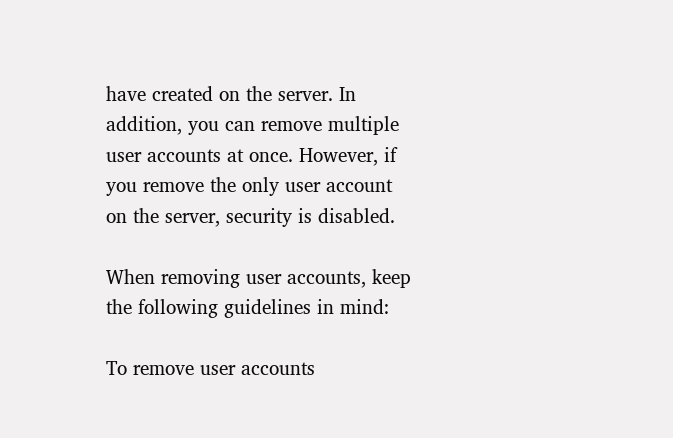have created on the server. In addition, you can remove multiple user accounts at once. However, if you remove the only user account on the server, security is disabled.

When removing user accounts, keep the following guidelines in mind:

To remove user accounts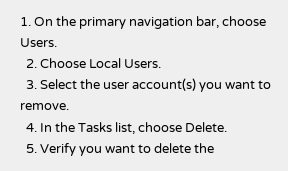1. On the primary navigation bar, choose Users.
  2. Choose Local Users.
  3. Select the user account(s) you want to remove.
  4. In the Tasks list, choose Delete.
  5. Verify you want to delete the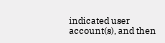indicated user account(s), and then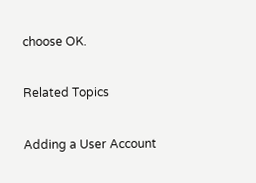choose OK.

Related Topics

Adding a User Account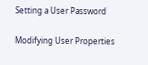Setting a User Password

Modifying User Properties